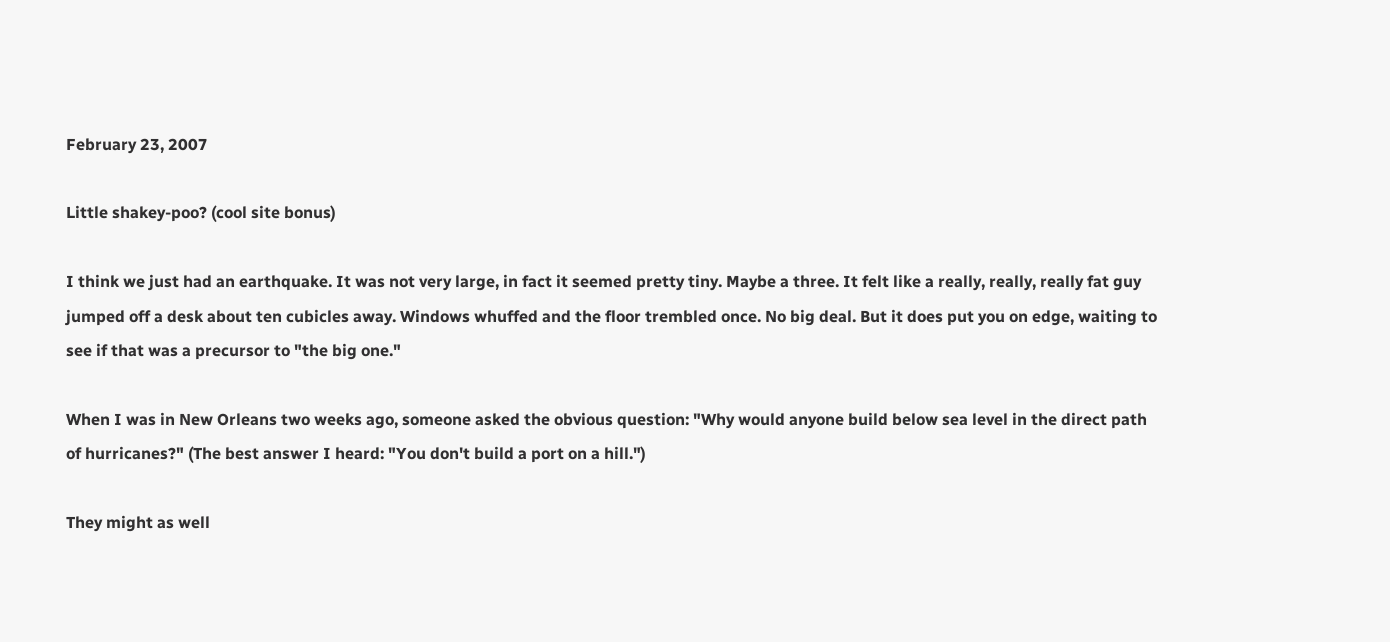February 23, 2007

Little shakey-poo? (cool site bonus)

I think we just had an earthquake. It was not very large, in fact it seemed pretty tiny. Maybe a three. It felt like a really, really, really fat guy jumped off a desk about ten cubicles away. Windows whuffed and the floor trembled once. No big deal. But it does put you on edge, waiting to see if that was a precursor to "the big one."

When I was in New Orleans two weeks ago, someone asked the obvious question: "Why would anyone build below sea level in the direct path of hurricanes?" (The best answer I heard: "You don't build a port on a hill.")

They might as well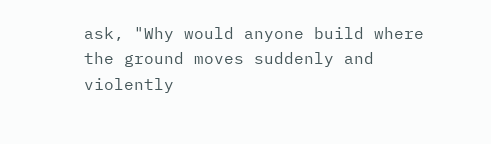ask, "Why would anyone build where the ground moves suddenly and violently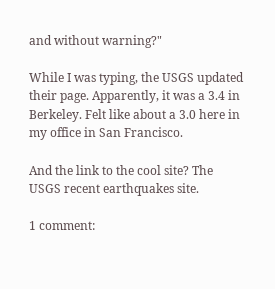and without warning?"

While I was typing, the USGS updated their page. Apparently, it was a 3.4 in Berkeley. Felt like about a 3.0 here in my office in San Francisco.

And the link to the cool site? The USGS recent earthquakes site.

1 comment: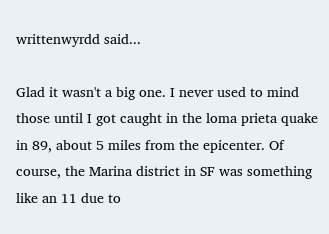writtenwyrdd said...

Glad it wasn't a big one. I never used to mind those until I got caught in the loma prieta quake in 89, about 5 miles from the epicenter. Of course, the Marina district in SF was something like an 11 due to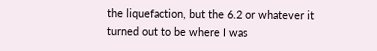the liquefaction, but the 6.2 or whatever it turned out to be where I was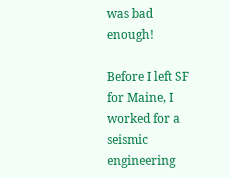was bad enough!

Before I left SF for Maine, I worked for a seismic engineering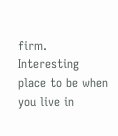firm. Interesting place to be when you live in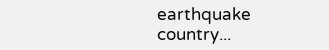earthquake country...